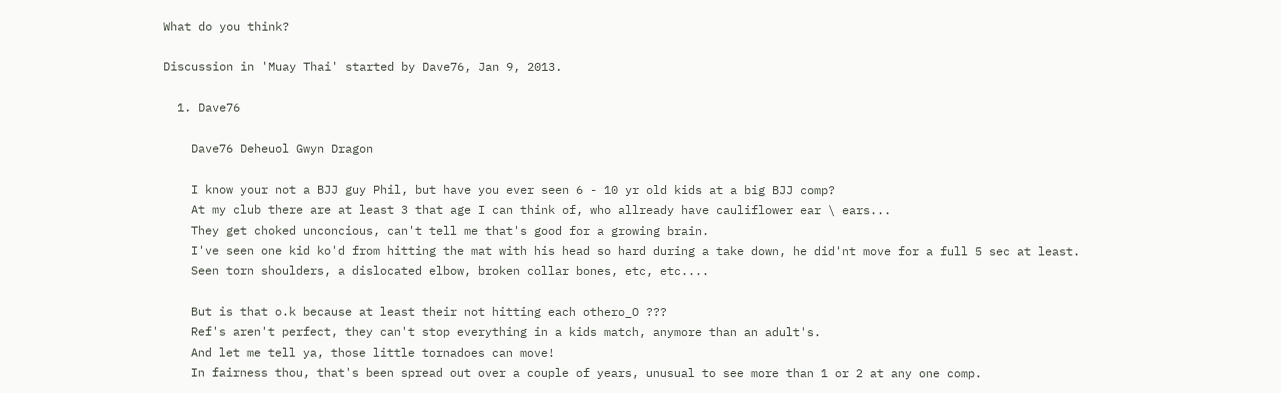What do you think?

Discussion in 'Muay Thai' started by Dave76, Jan 9, 2013.

  1. Dave76

    Dave76 Deheuol Gwyn Dragon

    I know your not a BJJ guy Phil, but have you ever seen 6 - 10 yr old kids at a big BJJ comp?
    At my club there are at least 3 that age I can think of, who allready have cauliflower ear \ ears...
    They get choked unconcious, can't tell me that's good for a growing brain.
    I've seen one kid ko'd from hitting the mat with his head so hard during a take down, he did'nt move for a full 5 sec at least.
    Seen torn shoulders, a dislocated elbow, broken collar bones, etc, etc....

    But is that o.k because at least their not hitting each othero_O ???
    Ref's aren't perfect, they can't stop everything in a kids match, anymore than an adult's.
    And let me tell ya, those little tornadoes can move!
    In fairness thou, that's been spread out over a couple of years, unusual to see more than 1 or 2 at any one comp.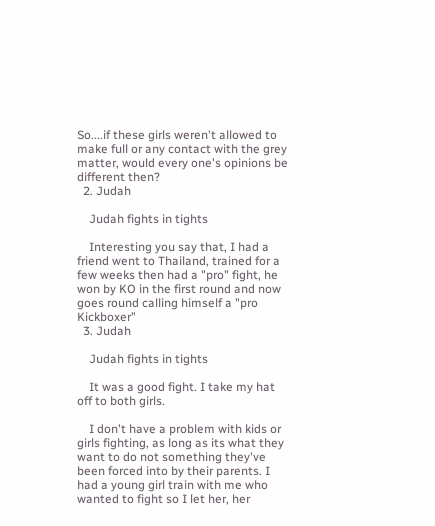So....if these girls weren't allowed to make full or any contact with the grey matter, would every one's opinions be different then?
  2. Judah

    Judah fights in tights

    Interesting you say that, I had a friend went to Thailand, trained for a few weeks then had a "pro" fight, he won by KO in the first round and now goes round calling himself a "pro Kickboxer"
  3. Judah

    Judah fights in tights

    It was a good fight. I take my hat off to both girls.

    I don't have a problem with kids or girls fighting, as long as its what they want to do not something they've been forced into by their parents. I had a young girl train with me who wanted to fight so I let her, her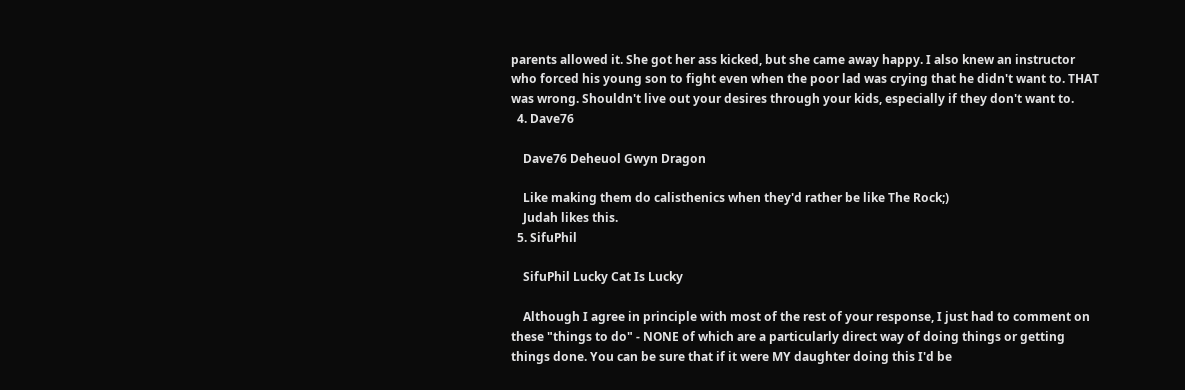parents allowed it. She got her ass kicked, but she came away happy. I also knew an instructor who forced his young son to fight even when the poor lad was crying that he didn't want to. THAT was wrong. Shouldn't live out your desires through your kids, especially if they don't want to.
  4. Dave76

    Dave76 Deheuol Gwyn Dragon

    Like making them do calisthenics when they'd rather be like The Rock;)
    Judah likes this.
  5. SifuPhil

    SifuPhil Lucky Cat Is Lucky

    Although I agree in principle with most of the rest of your response, I just had to comment on these "things to do" - NONE of which are a particularly direct way of doing things or getting things done. You can be sure that if it were MY daughter doing this I'd be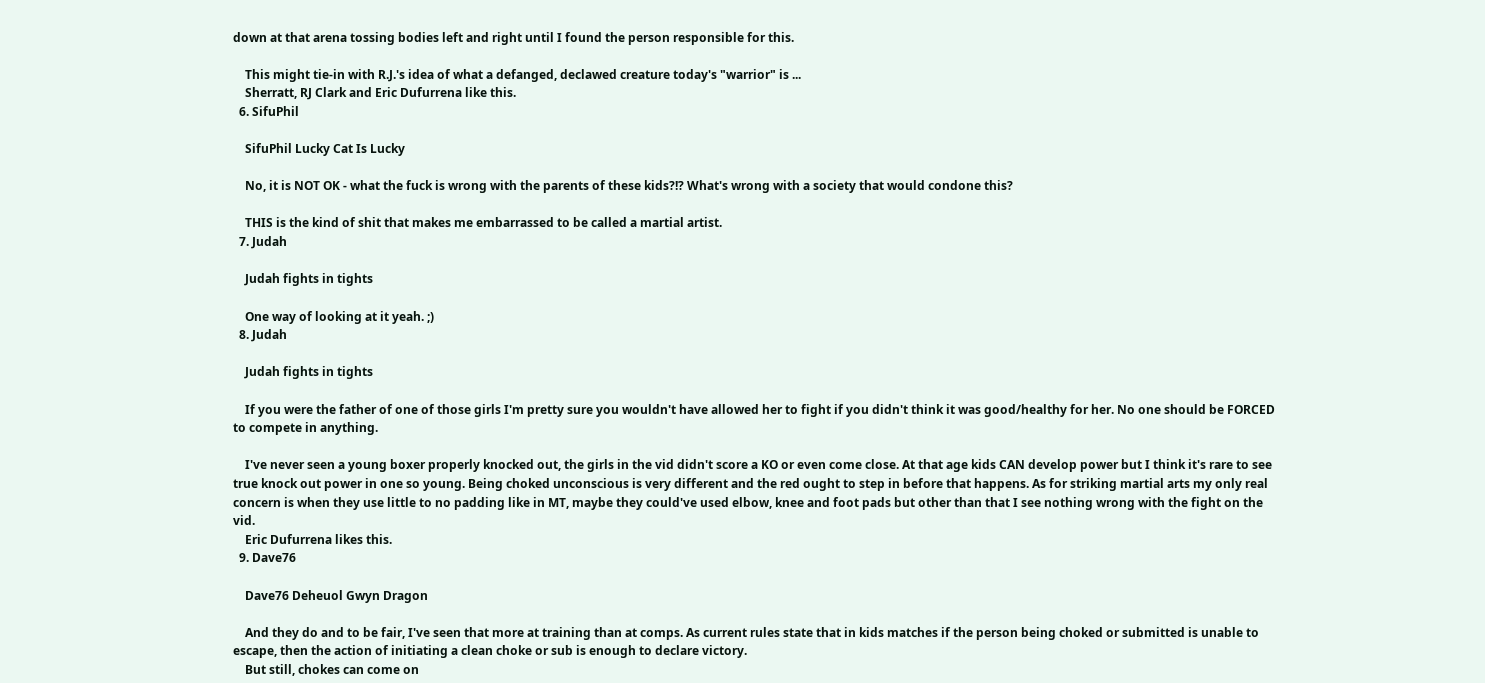down at that arena tossing bodies left and right until I found the person responsible for this.

    This might tie-in with R.J.'s idea of what a defanged, declawed creature today's "warrior" is ...
    Sherratt, RJ Clark and Eric Dufurrena like this.
  6. SifuPhil

    SifuPhil Lucky Cat Is Lucky

    No, it is NOT OK - what the fuck is wrong with the parents of these kids?!? What's wrong with a society that would condone this?

    THIS is the kind of shit that makes me embarrassed to be called a martial artist.
  7. Judah

    Judah fights in tights

    One way of looking at it yeah. ;)
  8. Judah

    Judah fights in tights

    If you were the father of one of those girls I'm pretty sure you wouldn't have allowed her to fight if you didn't think it was good/healthy for her. No one should be FORCED to compete in anything.

    I've never seen a young boxer properly knocked out, the girls in the vid didn't score a KO or even come close. At that age kids CAN develop power but I think it's rare to see true knock out power in one so young. Being choked unconscious is very different and the red ought to step in before that happens. As for striking martial arts my only real concern is when they use little to no padding like in MT, maybe they could've used elbow, knee and foot pads but other than that I see nothing wrong with the fight on the vid.
    Eric Dufurrena likes this.
  9. Dave76

    Dave76 Deheuol Gwyn Dragon

    And they do and to be fair, I've seen that more at training than at comps. As current rules state that in kids matches if the person being choked or submitted is unable to escape, then the action of initiating a clean choke or sub is enough to declare victory.
    But still, chokes can come on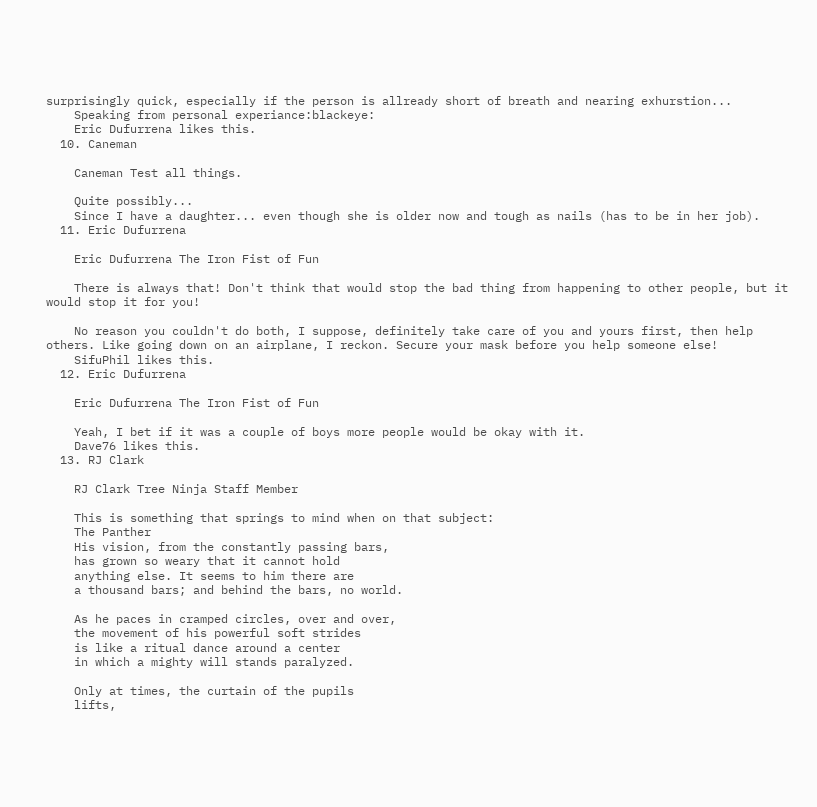surprisingly quick, especially if the person is allready short of breath and nearing exhurstion...
    Speaking from personal experiance:blackeye:
    Eric Dufurrena likes this.
  10. Caneman

    Caneman Test all things.

    Quite possibly...
    Since I have a daughter... even though she is older now and tough as nails (has to be in her job).
  11. Eric Dufurrena

    Eric Dufurrena The Iron Fist of Fun

    There is always that! Don't think that would stop the bad thing from happening to other people, but it would stop it for you!

    No reason you couldn't do both, I suppose, definitely take care of you and yours first, then help others. Like going down on an airplane, I reckon. Secure your mask before you help someone else!
    SifuPhil likes this.
  12. Eric Dufurrena

    Eric Dufurrena The Iron Fist of Fun

    Yeah, I bet if it was a couple of boys more people would be okay with it.
    Dave76 likes this.
  13. RJ Clark

    RJ Clark Tree Ninja Staff Member

    This is something that springs to mind when on that subject:
    The Panther
    His vision, from the constantly passing bars,
    has grown so weary that it cannot hold
    anything else. It seems to him there are
    a thousand bars; and behind the bars, no world.

    As he paces in cramped circles, over and over,
    the movement of his powerful soft strides
    is like a ritual dance around a center
    in which a mighty will stands paralyzed.

    Only at times, the curtain of the pupils
    lifts,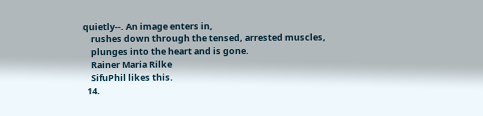quietly--. An image enters in,
    rushes down through the tensed, arrested muscles,
    plunges into the heart and is gone.
    Rainer Maria Rilke
    SifuPhil likes this.
  14.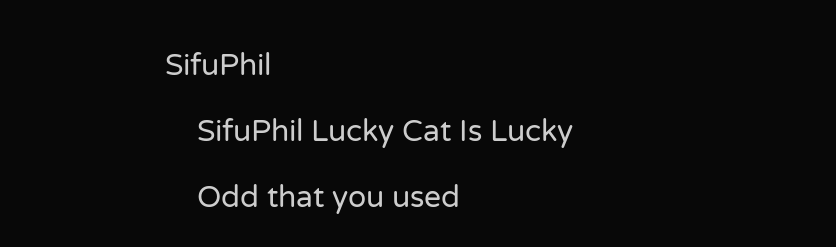SifuPhil

    SifuPhil Lucky Cat Is Lucky

    Odd that you used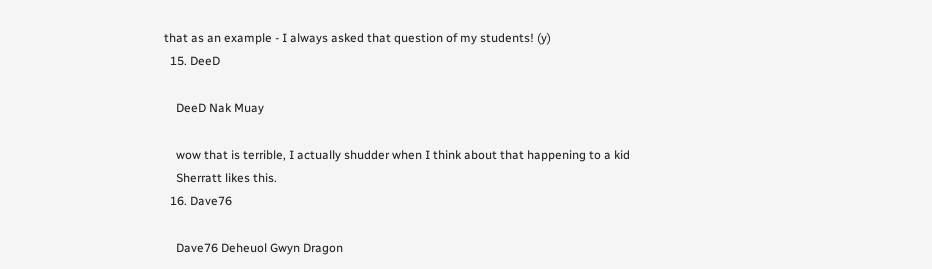that as an example - I always asked that question of my students! (y)
  15. DeeD

    DeeD Nak Muay

    wow that is terrible, I actually shudder when I think about that happening to a kid
    Sherratt likes this.
  16. Dave76

    Dave76 Deheuol Gwyn Dragon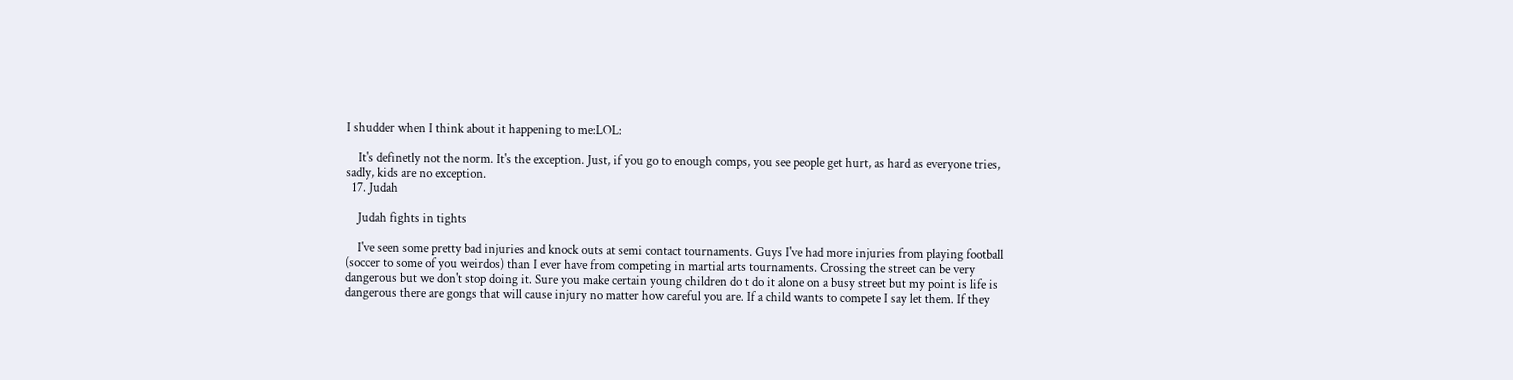I shudder when I think about it happening to me:LOL:

    It's definetly not the norm. It's the exception. Just, if you go to enough comps, you see people get hurt, as hard as everyone tries, sadly, kids are no exception.
  17. Judah

    Judah fights in tights

    I've seen some pretty bad injuries and knock outs at semi contact tournaments. Guys I've had more injuries from playing football (soccer to some of you weirdos) than I ever have from competing in martial arts tournaments. Crossing the street can be very dangerous but we don't stop doing it. Sure you make certain young children do t do it alone on a busy street but my point is life is dangerous there are gongs that will cause injury no matter how careful you are. If a child wants to compete I say let them. If they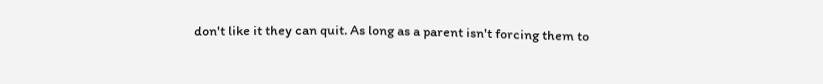don't like it they can quit. As long as a parent isn't forcing them to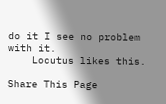do it I see no problem with it.
    Locutus likes this.

Share This Page